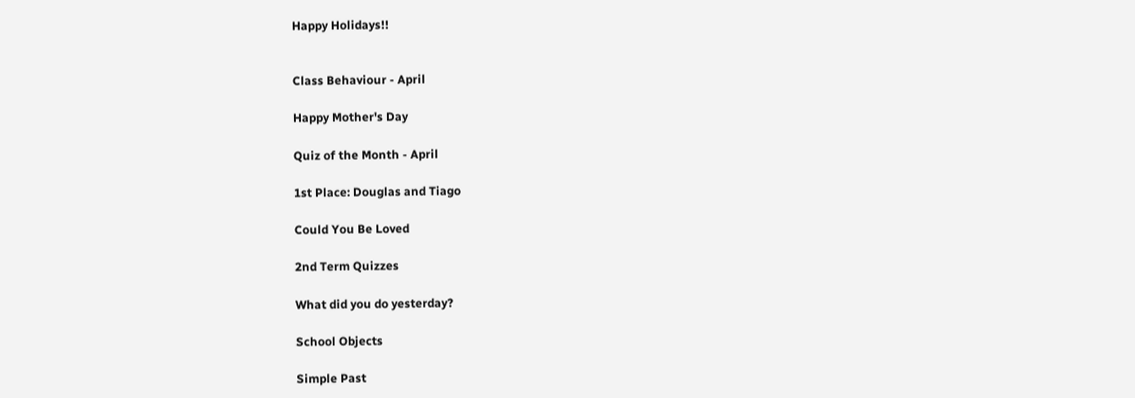Happy Holidays!!


Class Behaviour - April

Happy Mother's Day

Quiz of the Month - April

1st Place: Douglas and Tiago

Could You Be Loved

2nd Term Quizzes

What did you do yesterday?

School Objects

Simple Past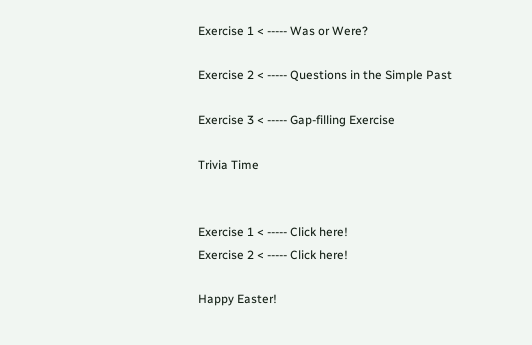Exercise 1 < ----- Was or Were?

Exercise 2 < ----- Questions in the Simple Past

Exercise 3 < ----- Gap-filling Exercise

Trivia Time


Exercise 1 < ----- Click here!
Exercise 2 < ----- Click here!

Happy Easter!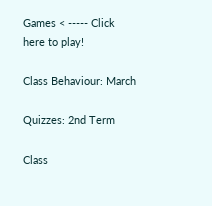Games < ----- Click here to play!

Class Behaviour: March

Quizzes: 2nd Term

Class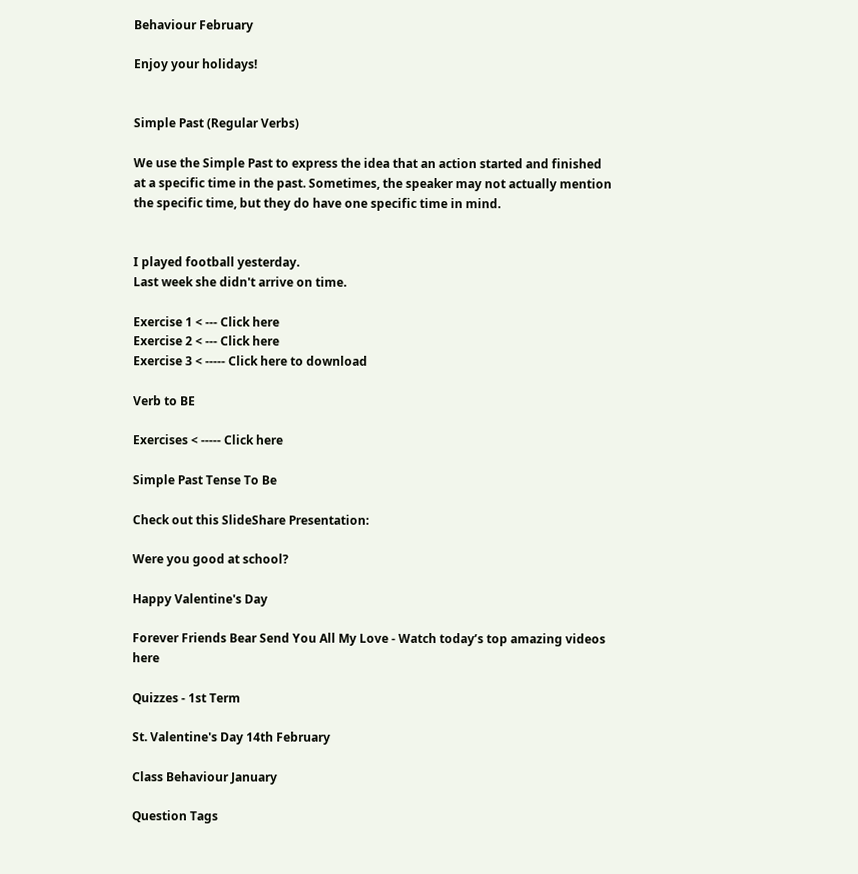Behaviour February

Enjoy your holidays!


Simple Past (Regular Verbs)

We use the Simple Past to express the idea that an action started and finished at a specific time in the past. Sometimes, the speaker may not actually mention the specific time, but they do have one specific time in mind.


I played football yesterday.
Last week she didn't arrive on time.

Exercise 1 < --- Click here
Exercise 2 < --- Click here
Exercise 3 < ----- Click here to download

Verb to BE

Exercises < ----- Click here

Simple Past Tense To Be

Check out this SlideShare Presentation:

Were you good at school?

Happy Valentine's Day

Forever Friends Bear Send You All My Love - Watch today’s top amazing videos here

Quizzes - 1st Term

St. Valentine's Day 14th February

Class Behaviour January

Question Tags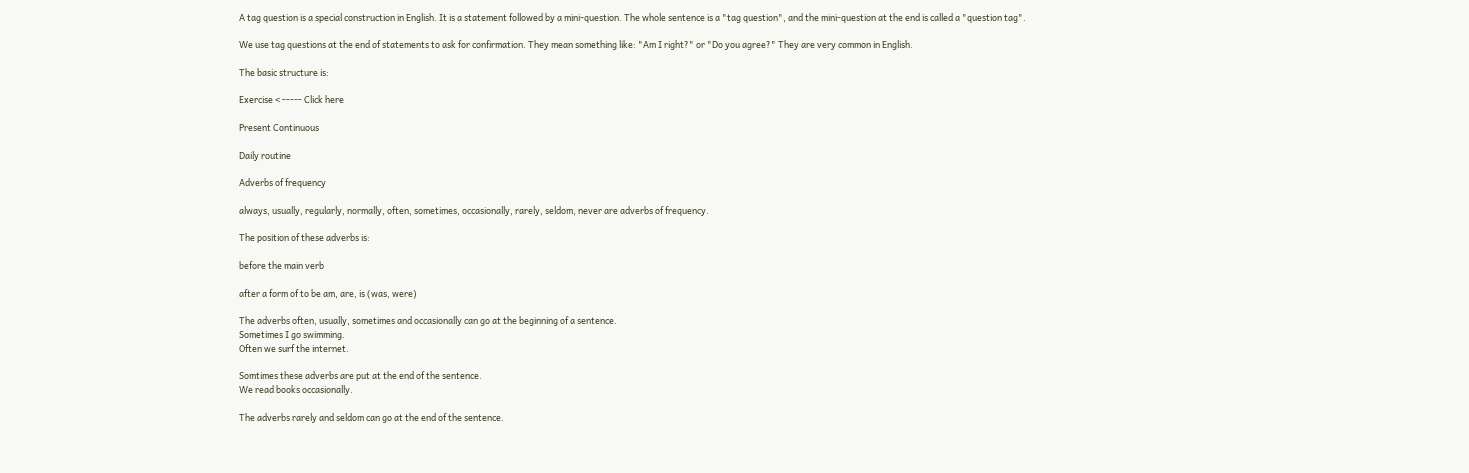A tag question is a special construction in English. It is a statement followed by a mini-question. The whole sentence is a "tag question", and the mini-question at the end is called a "question tag".

We use tag questions at the end of statements to ask for confirmation. They mean something like: "Am I right?" or "Do you agree?" They are very common in English.

The basic structure is:

Exercise < ----- Click here

Present Continuous

Daily routine

Adverbs of frequency

always, usually, regularly, normally, often, sometimes, occasionally, rarely, seldom, never are adverbs of frequency.

The position of these adverbs is:

before the main verb

after a form of to be am, are, is (was, were)

The adverbs often, usually, sometimes and occasionally can go at the beginning of a sentence.
Sometimes I go swimming.
Often we surf the internet.

Somtimes these adverbs are put at the end of the sentence.
We read books occasionally.

The adverbs rarely and seldom can go at the end of the sentence.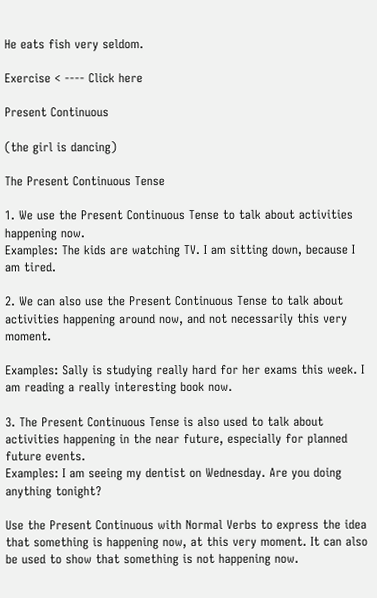He eats fish very seldom.

Exercise < ---- Click here

Present Continuous

(the girl is dancing)

The Present Continuous Tense

1. We use the Present Continuous Tense to talk about activities happening now.
Examples: The kids are watching TV. I am sitting down, because I am tired.

2. We can also use the Present Continuous Tense to talk about activities happening around now, and not necessarily this very moment.

Examples: Sally is studying really hard for her exams this week. I am reading a really interesting book now.

3. The Present Continuous Tense is also used to talk about activities happening in the near future, especially for planned future events.
Examples: I am seeing my dentist on Wednesday. Are you doing anything tonight?

Use the Present Continuous with Normal Verbs to express the idea that something is happening now, at this very moment. It can also be used to show that something is not happening now.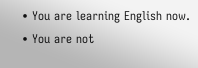• You are learning English now.
• You are not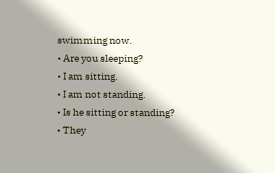swimming now.
• Are you sleeping?
• I am sitting.
• I am not standing.
• Is he sitting or standing?
• They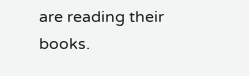are reading their books.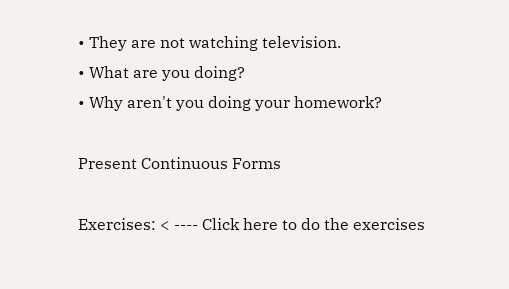• They are not watching television.
• What are you doing?
• Why aren't you doing your homework?

Present Continuous Forms

Exercises: < ---- Click here to do the exercises